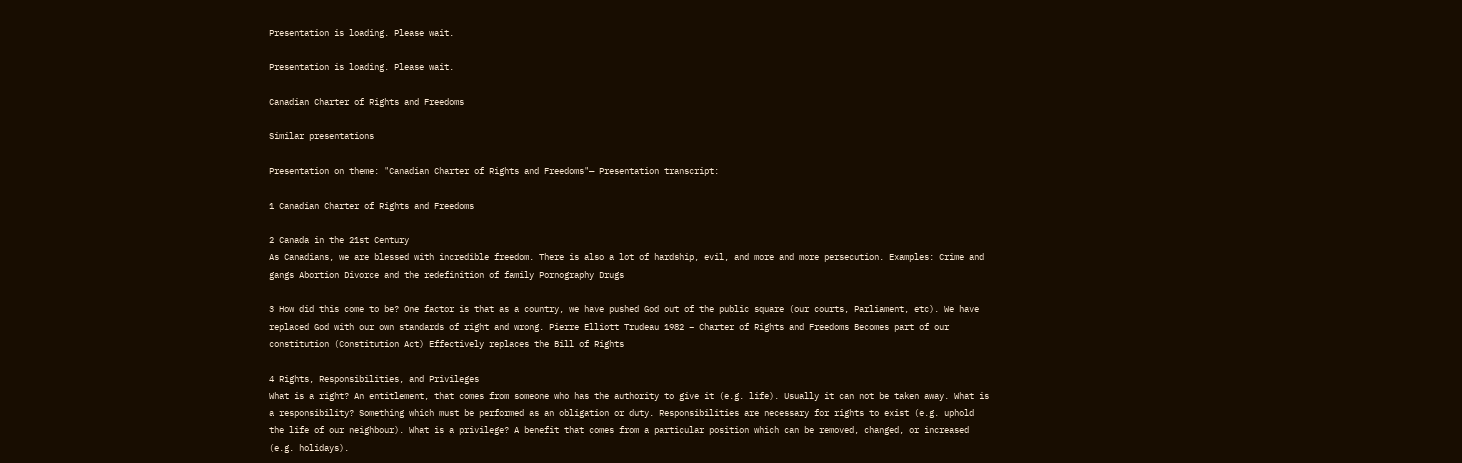Presentation is loading. Please wait.

Presentation is loading. Please wait.

Canadian Charter of Rights and Freedoms

Similar presentations

Presentation on theme: "Canadian Charter of Rights and Freedoms"— Presentation transcript:

1 Canadian Charter of Rights and Freedoms

2 Canada in the 21st Century
As Canadians, we are blessed with incredible freedom. There is also a lot of hardship, evil, and more and more persecution. Examples: Crime and gangs Abortion Divorce and the redefinition of family Pornography Drugs

3 How did this come to be? One factor is that as a country, we have pushed God out of the public square (our courts, Parliament, etc). We have replaced God with our own standards of right and wrong. Pierre Elliott Trudeau 1982 – Charter of Rights and Freedoms Becomes part of our constitution (Constitution Act) Effectively replaces the Bill of Rights

4 Rights, Responsibilities, and Privileges
What is a right? An entitlement, that comes from someone who has the authority to give it (e.g. life). Usually it can not be taken away. What is a responsibility? Something which must be performed as an obligation or duty. Responsibilities are necessary for rights to exist (e.g. uphold the life of our neighbour). What is a privilege? A benefit that comes from a particular position which can be removed, changed, or increased (e.g. holidays).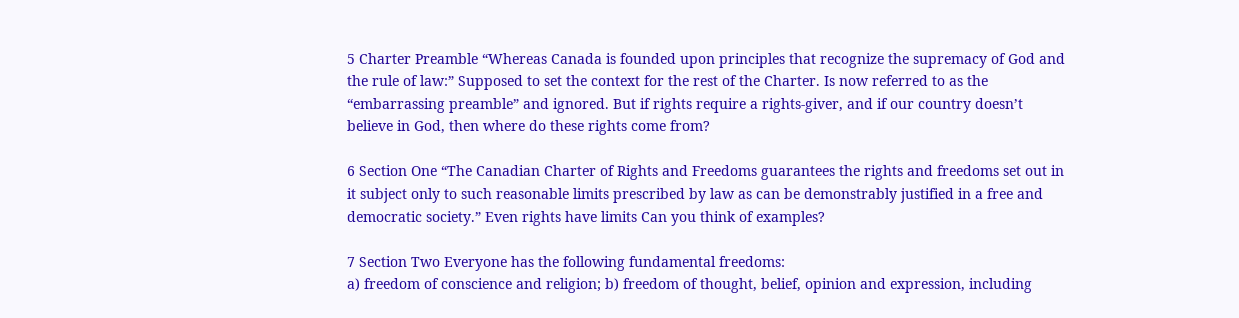5 Charter Preamble “Whereas Canada is founded upon principles that recognize the supremacy of God and the rule of law:” Supposed to set the context for the rest of the Charter. Is now referred to as the “embarrassing preamble” and ignored. But if rights require a rights-giver, and if our country doesn’t believe in God, then where do these rights come from?

6 Section One “The Canadian Charter of Rights and Freedoms guarantees the rights and freedoms set out in it subject only to such reasonable limits prescribed by law as can be demonstrably justified in a free and democratic society.” Even rights have limits Can you think of examples?

7 Section Two Everyone has the following fundamental freedoms:
a) freedom of conscience and religion; b) freedom of thought, belief, opinion and expression, including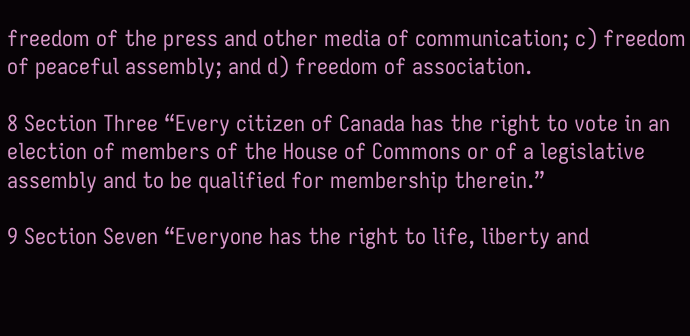freedom of the press and other media of communication; c) freedom of peaceful assembly; and d) freedom of association.

8 Section Three “Every citizen of Canada has the right to vote in an election of members of the House of Commons or of a legislative assembly and to be qualified for membership therein.”

9 Section Seven “Everyone has the right to life, liberty and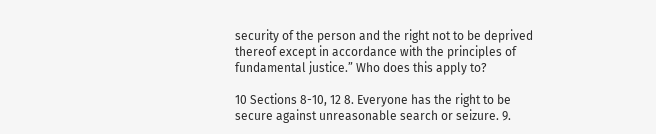security of the person and the right not to be deprived thereof except in accordance with the principles of fundamental justice.” Who does this apply to?

10 Sections 8-10, 12 8. Everyone has the right to be secure against unreasonable search or seizure. 9.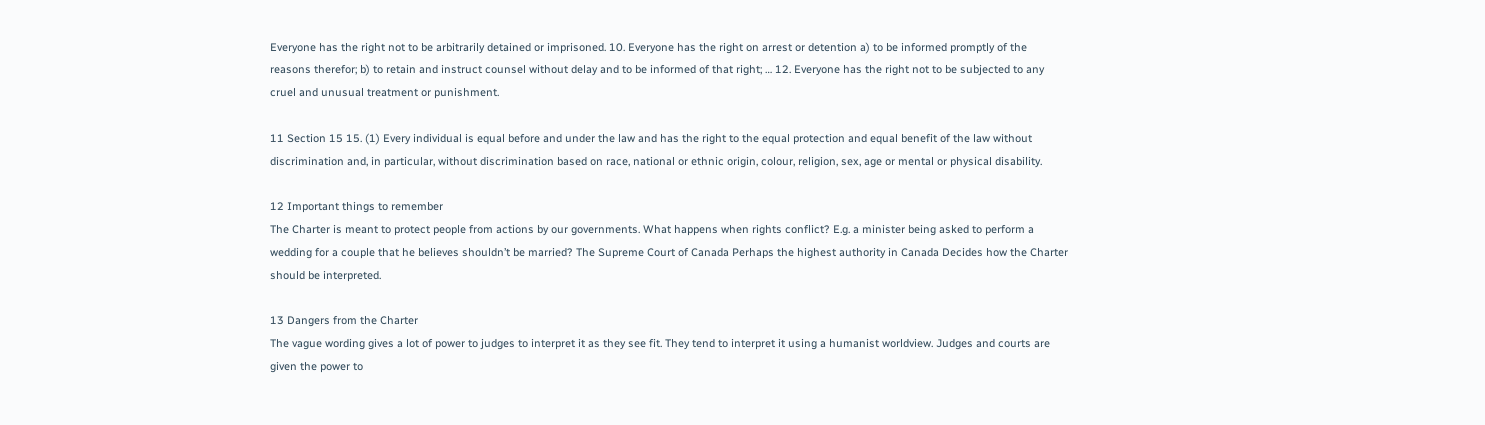Everyone has the right not to be arbitrarily detained or imprisoned. 10. Everyone has the right on arrest or detention a) to be informed promptly of the reasons therefor; b) to retain and instruct counsel without delay and to be informed of that right; … 12. Everyone has the right not to be subjected to any cruel and unusual treatment or punishment.

11 Section 15 15. (1) Every individual is equal before and under the law and has the right to the equal protection and equal benefit of the law without discrimination and, in particular, without discrimination based on race, national or ethnic origin, colour, religion, sex, age or mental or physical disability.

12 Important things to remember
The Charter is meant to protect people from actions by our governments. What happens when rights conflict? E.g. a minister being asked to perform a wedding for a couple that he believes shouldn’t be married? The Supreme Court of Canada Perhaps the highest authority in Canada Decides how the Charter should be interpreted.

13 Dangers from the Charter
The vague wording gives a lot of power to judges to interpret it as they see fit. They tend to interpret it using a humanist worldview. Judges and courts are given the power to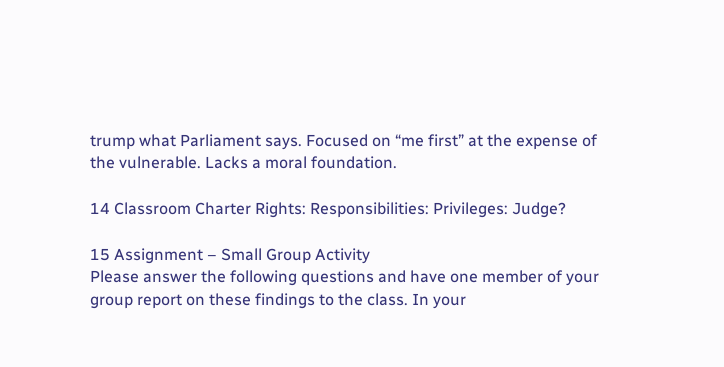trump what Parliament says. Focused on “me first” at the expense of the vulnerable. Lacks a moral foundation.

14 Classroom Charter Rights: Responsibilities: Privileges: Judge?

15 Assignment – Small Group Activity
Please answer the following questions and have one member of your group report on these findings to the class. In your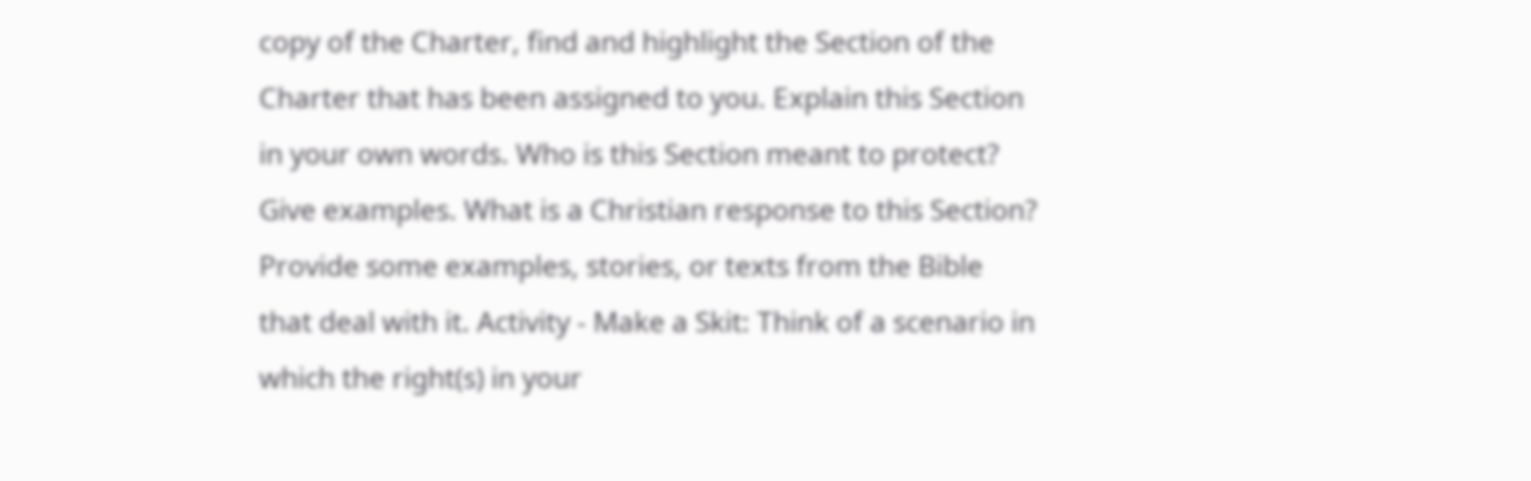copy of the Charter, find and highlight the Section of the Charter that has been assigned to you. Explain this Section in your own words. Who is this Section meant to protect? Give examples. What is a Christian response to this Section? Provide some examples, stories, or texts from the Bible that deal with it. Activity - Make a Skit: Think of a scenario in which the right(s) in your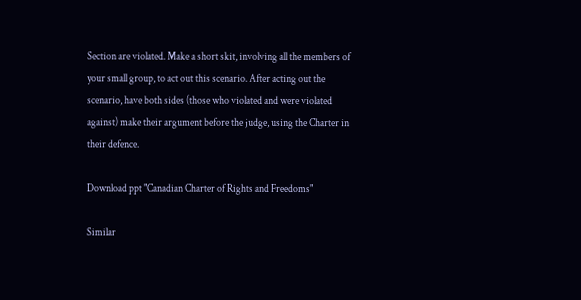Section are violated. Make a short skit, involving all the members of your small group, to act out this scenario. After acting out the scenario, have both sides (those who violated and were violated against) make their argument before the judge, using the Charter in their defence.

Download ppt "Canadian Charter of Rights and Freedoms"

Similar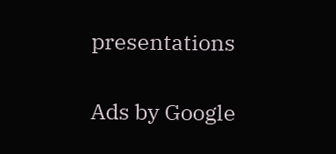presentations

Ads by Google